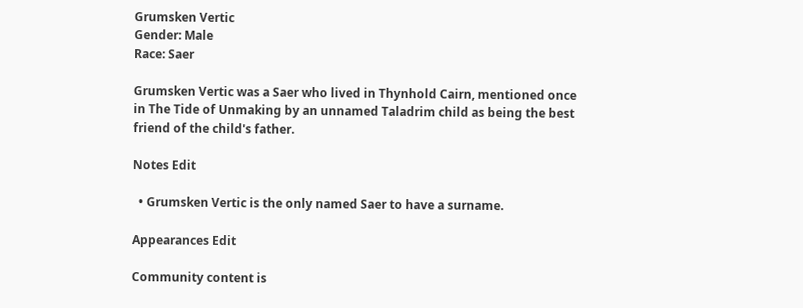Grumsken Vertic
Gender: Male
Race: Saer

Grumsken Vertic was a Saer who lived in Thynhold Cairn, mentioned once in The Tide of Unmaking by an unnamed Taladrim child as being the best friend of the child's father.

Notes Edit

  • Grumsken Vertic is the only named Saer to have a surname.

Appearances Edit

Community content is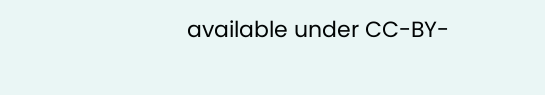available under CC-BY-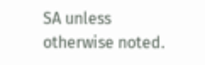SA unless otherwise noted.